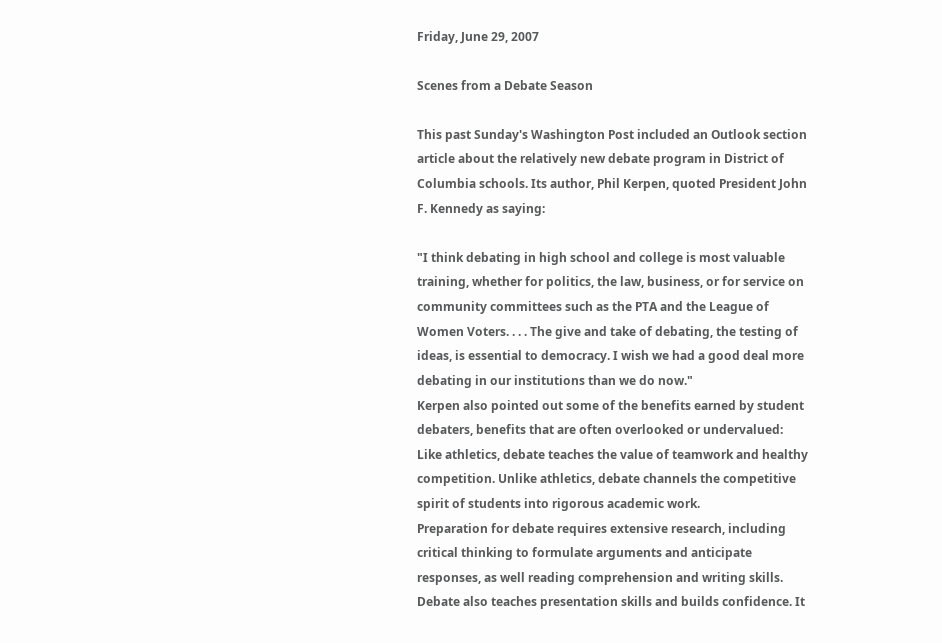Friday, June 29, 2007

Scenes from a Debate Season

This past Sunday's Washington Post included an Outlook section article about the relatively new debate program in District of Columbia schools. Its author, Phil Kerpen, quoted President John F. Kennedy as saying:

"I think debating in high school and college is most valuable training, whether for politics, the law, business, or for service on community committees such as the PTA and the League of Women Voters. . . . The give and take of debating, the testing of ideas, is essential to democracy. I wish we had a good deal more debating in our institutions than we do now."
Kerpen also pointed out some of the benefits earned by student debaters, benefits that are often overlooked or undervalued:
Like athletics, debate teaches the value of teamwork and healthy competition. Unlike athletics, debate channels the competitive spirit of students into rigorous academic work.
Preparation for debate requires extensive research, including critical thinking to formulate arguments and anticipate responses, as well reading comprehension and writing skills. Debate also teaches presentation skills and builds confidence. It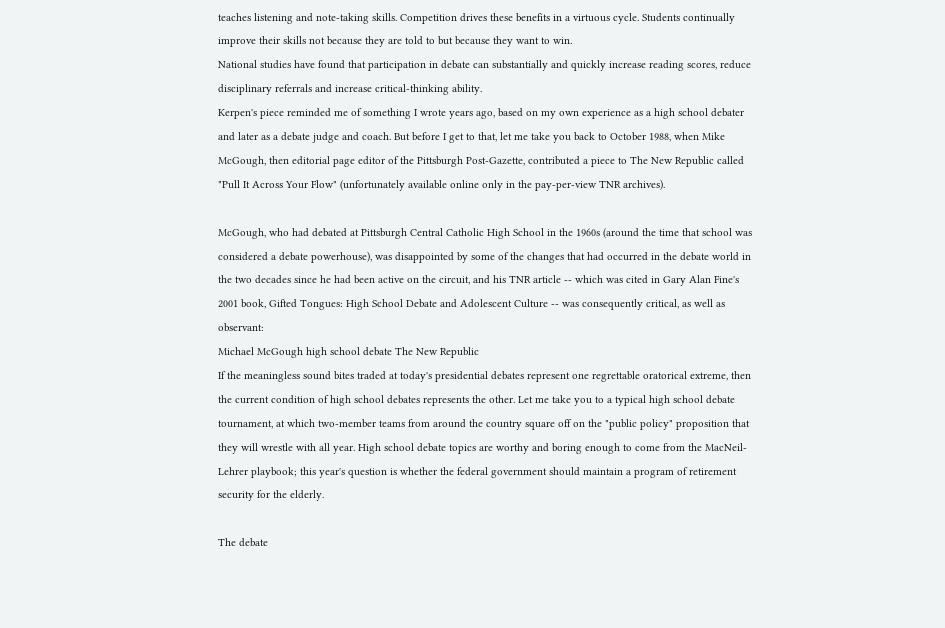teaches listening and note-taking skills. Competition drives these benefits in a virtuous cycle. Students continually improve their skills not because they are told to but because they want to win.
National studies have found that participation in debate can substantially and quickly increase reading scores, reduce disciplinary referrals and increase critical-thinking ability.
Kerpen's piece reminded me of something I wrote years ago, based on my own experience as a high school debater and later as a debate judge and coach. But before I get to that, let me take you back to October 1988, when Mike McGough, then editorial page editor of the Pittsburgh Post-Gazette, contributed a piece to The New Republic called "Pull It Across Your Flow" (unfortunately available online only in the pay-per-view TNR archives).

McGough, who had debated at Pittsburgh Central Catholic High School in the 1960s (around the time that school was considered a debate powerhouse), was disappointed by some of the changes that had occurred in the debate world in the two decades since he had been active on the circuit, and his TNR article -- which was cited in Gary Alan Fine's 2001 book, Gifted Tongues: High School Debate and Adolescent Culture -- was consequently critical, as well as observant:
Michael McGough high school debate The New Republic
If the meaningless sound bites traded at today's presidential debates represent one regrettable oratorical extreme, then the current condition of high school debates represents the other. Let me take you to a typical high school debate tournament, at which two-member teams from around the country square off on the "public policy" proposition that they will wrestle with all year. High school debate topics are worthy and boring enough to come from the MacNeil-Lehrer playbook; this year's question is whether the federal government should maintain a program of retirement security for the elderly.

The debate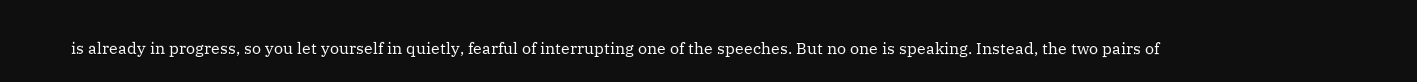is already in progress, so you let yourself in quietly, fearful of interrupting one of the speeches. But no one is speaking. Instead, the two pairs of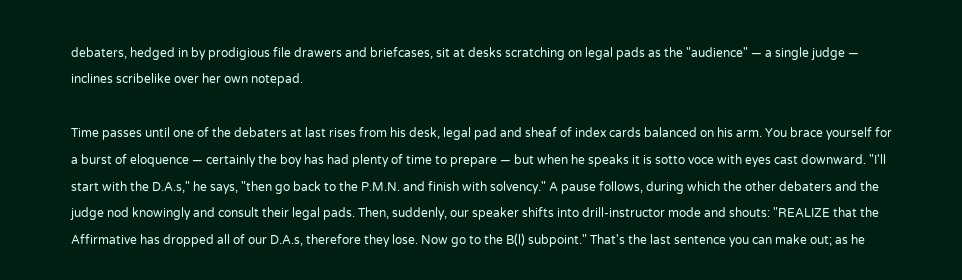debaters, hedged in by prodigious file drawers and briefcases, sit at desks scratching on legal pads as the "audience" — a single judge — inclines scribelike over her own notepad.

Time passes until one of the debaters at last rises from his desk, legal pad and sheaf of index cards balanced on his arm. You brace yourself for a burst of eloquence — certainly the boy has had plenty of time to prepare — but when he speaks it is sotto voce with eyes cast downward. "I'll start with the D.A.s," he says, "then go back to the P.M.N. and finish with solvency." A pause follows, during which the other debaters and the judge nod knowingly and consult their legal pads. Then, suddenly, our speaker shifts into drill-instructor mode and shouts: "REALIZE that the Affirmative has dropped all of our D.A.s, therefore they lose. Now go to the B(l) subpoint." That's the last sentence you can make out; as he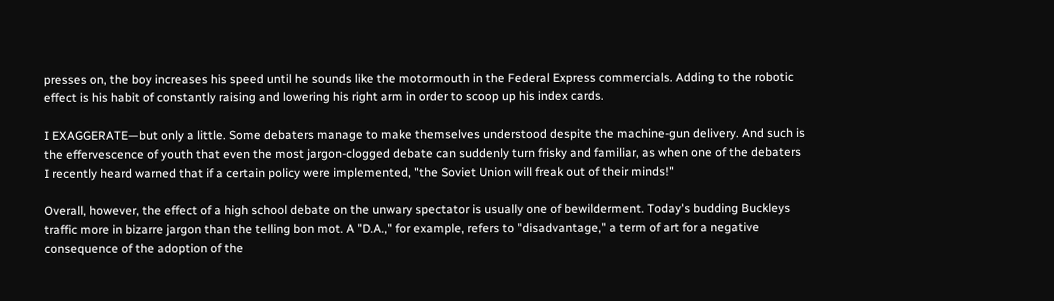presses on, the boy increases his speed until he sounds like the motormouth in the Federal Express commercials. Adding to the robotic effect is his habit of constantly raising and lowering his right arm in order to scoop up his index cards.

I EXAGGERATE—but only a little. Some debaters manage to make themselves understood despite the machine-gun delivery. And such is the effervescence of youth that even the most jargon-clogged debate can suddenly turn frisky and familiar, as when one of the debaters I recently heard warned that if a certain policy were implemented, "the Soviet Union will freak out of their minds!"

Overall, however, the effect of a high school debate on the unwary spectator is usually one of bewilderment. Today's budding Buckleys traffic more in bizarre jargon than the telling bon mot. A "D.A.," for example, refers to "disadvantage," a term of art for a negative consequence of the adoption of the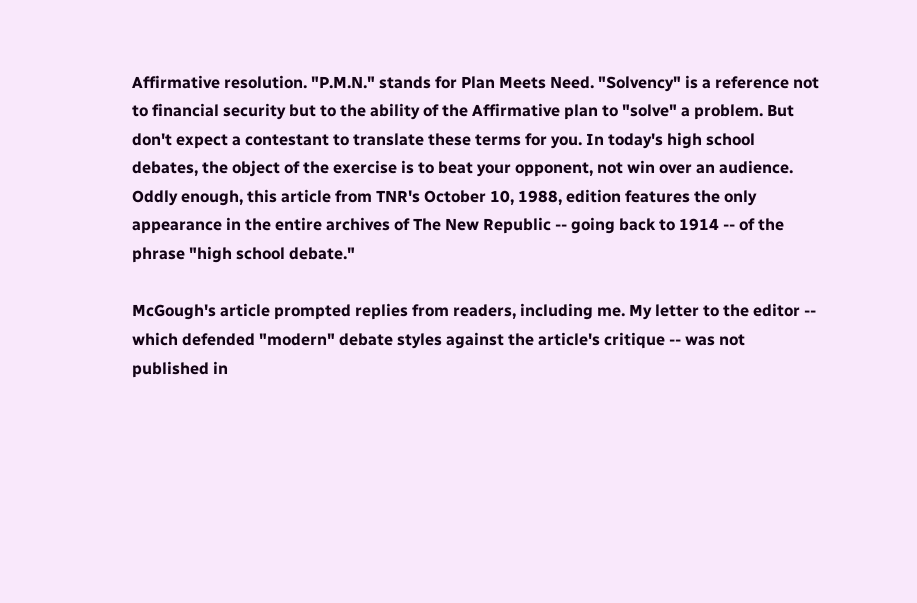Affirmative resolution. "P.M.N." stands for Plan Meets Need. "Solvency" is a reference not to financial security but to the ability of the Affirmative plan to "solve" a problem. But don't expect a contestant to translate these terms for you. In today's high school debates, the object of the exercise is to beat your opponent, not win over an audience.
Oddly enough, this article from TNR's October 10, 1988, edition features the only appearance in the entire archives of The New Republic -- going back to 1914 -- of the phrase "high school debate."

McGough's article prompted replies from readers, including me. My letter to the editor -- which defended "modern" debate styles against the article's critique -- was not published in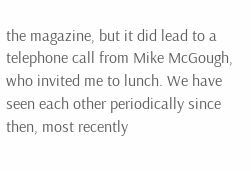the magazine, but it did lead to a telephone call from Mike McGough, who invited me to lunch. We have seen each other periodically since then, most recently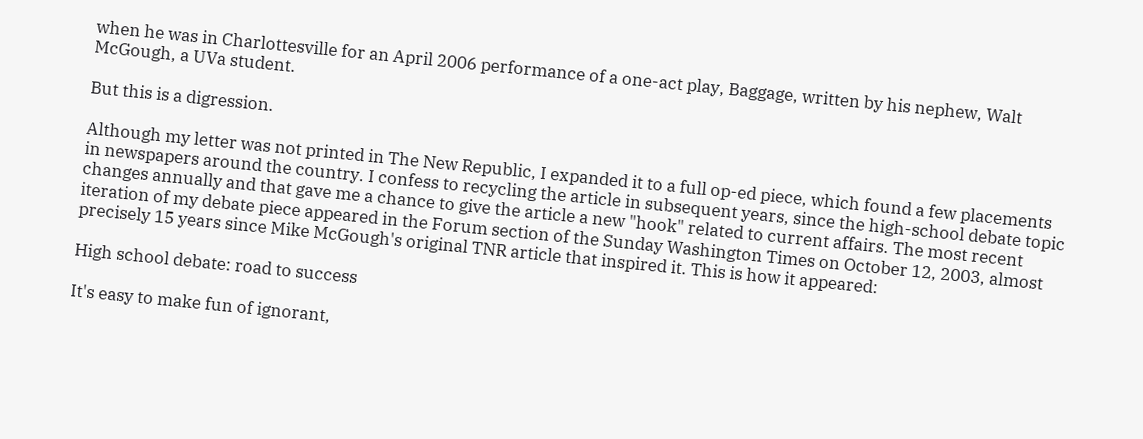when he was in Charlottesville for an April 2006 performance of a one-act play, Baggage, written by his nephew, Walt McGough, a UVa student.

But this is a digression.

Although my letter was not printed in The New Republic, I expanded it to a full op-ed piece, which found a few placements in newspapers around the country. I confess to recycling the article in subsequent years, since the high-school debate topic changes annually and that gave me a chance to give the article a new "hook" related to current affairs. The most recent iteration of my debate piece appeared in the Forum section of the Sunday Washington Times on October 12, 2003, almost precisely 15 years since Mike McGough's original TNR article that inspired it. This is how it appeared:

High school debate: road to success

It's easy to make fun of ignorant,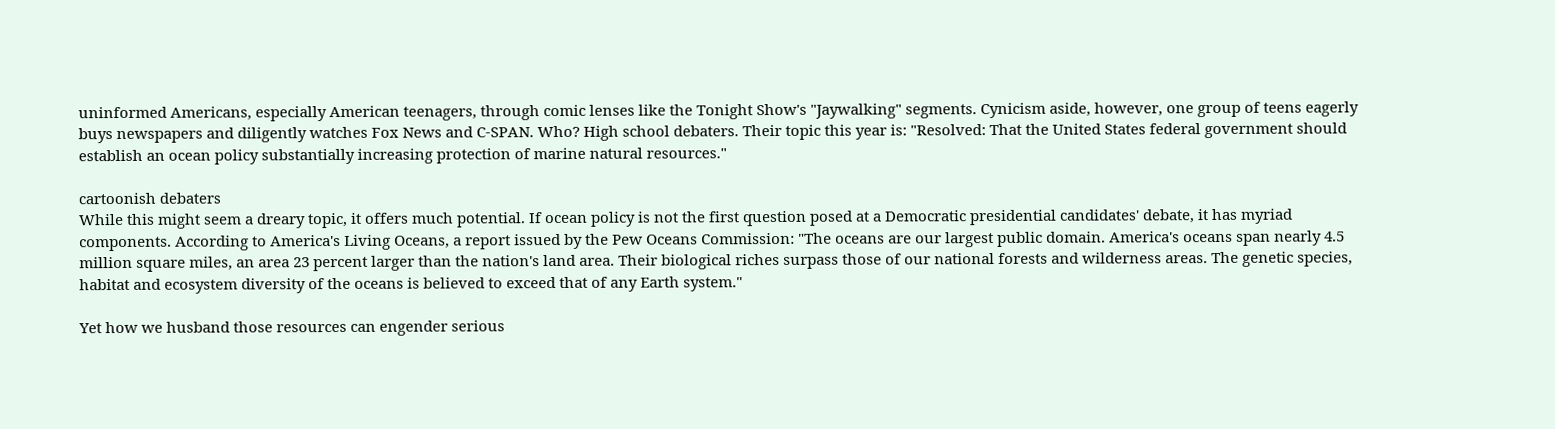uninformed Americans, especially American teenagers, through comic lenses like the Tonight Show's "Jaywalking" segments. Cynicism aside, however, one group of teens eagerly buys newspapers and diligently watches Fox News and C-SPAN. Who? High school debaters. Their topic this year is: "Resolved: That the United States federal government should establish an ocean policy substantially increasing protection of marine natural resources."

cartoonish debaters
While this might seem a dreary topic, it offers much potential. If ocean policy is not the first question posed at a Democratic presidential candidates' debate, it has myriad components. According to America's Living Oceans, a report issued by the Pew Oceans Commission: "The oceans are our largest public domain. America's oceans span nearly 4.5 million square miles, an area 23 percent larger than the nation's land area. Their biological riches surpass those of our national forests and wilderness areas. The genetic species, habitat and ecosystem diversity of the oceans is believed to exceed that of any Earth system."

Yet how we husband those resources can engender serious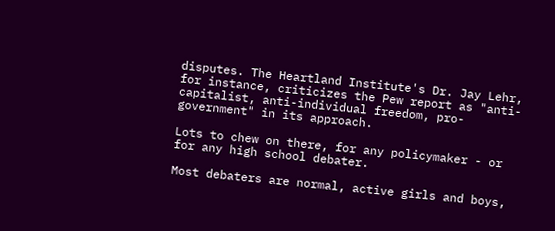disputes. The Heartland Institute's Dr. Jay Lehr, for instance, criticizes the Pew report as "anti-capitalist, anti-individual freedom, pro-government" in its approach.

Lots to chew on there, for any policymaker - or for any high school debater.

Most debaters are normal, active girls and boys,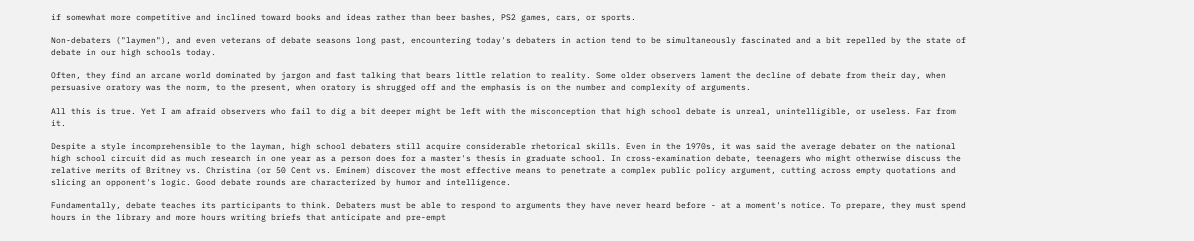if somewhat more competitive and inclined toward books and ideas rather than beer bashes, PS2 games, cars, or sports.

Non-debaters ("laymen"), and even veterans of debate seasons long past, encountering today's debaters in action tend to be simultaneously fascinated and a bit repelled by the state of debate in our high schools today.

Often, they find an arcane world dominated by jargon and fast talking that bears little relation to reality. Some older observers lament the decline of debate from their day, when persuasive oratory was the norm, to the present, when oratory is shrugged off and the emphasis is on the number and complexity of arguments.

All this is true. Yet I am afraid observers who fail to dig a bit deeper might be left with the misconception that high school debate is unreal, unintelligible, or useless. Far from it.

Despite a style incomprehensible to the layman, high school debaters still acquire considerable rhetorical skills. Even in the 1970s, it was said the average debater on the national high school circuit did as much research in one year as a person does for a master's thesis in graduate school. In cross-examination debate, teenagers who might otherwise discuss the relative merits of Britney vs. Christina (or 50 Cent vs. Eminem) discover the most effective means to penetrate a complex public policy argument, cutting across empty quotations and slicing an opponent's logic. Good debate rounds are characterized by humor and intelligence.

Fundamentally, debate teaches its participants to think. Debaters must be able to respond to arguments they have never heard before - at a moment's notice. To prepare, they must spend hours in the library and more hours writing briefs that anticipate and pre-empt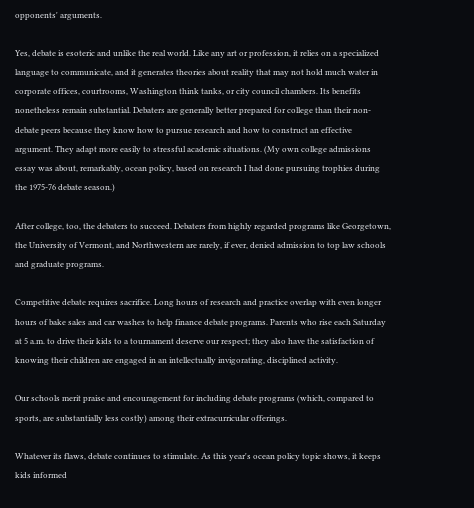opponents' arguments.

Yes, debate is esoteric and unlike the real world. Like any art or profession, it relies on a specialized language to communicate, and it generates theories about reality that may not hold much water in corporate offices, courtrooms, Washington think tanks, or city council chambers. Its benefits nonetheless remain substantial. Debaters are generally better prepared for college than their non-debate peers because they know how to pursue research and how to construct an effective argument. They adapt more easily to stressful academic situations. (My own college admissions essay was about, remarkably, ocean policy, based on research I had done pursuing trophies during the 1975-76 debate season.)

After college, too, the debaters to succeed. Debaters from highly regarded programs like Georgetown, the University of Vermont, and Northwestern are rarely, if ever, denied admission to top law schools and graduate programs.

Competitive debate requires sacrifice. Long hours of research and practice overlap with even longer hours of bake sales and car washes to help finance debate programs. Parents who rise each Saturday at 5 a.m. to drive their kids to a tournament deserve our respect; they also have the satisfaction of knowing their children are engaged in an intellectually invigorating, disciplined activity.

Our schools merit praise and encouragement for including debate programs (which, compared to sports, are substantially less costly) among their extracurricular offerings.

Whatever its flaws, debate continues to stimulate. As this year's ocean policy topic shows, it keeps kids informed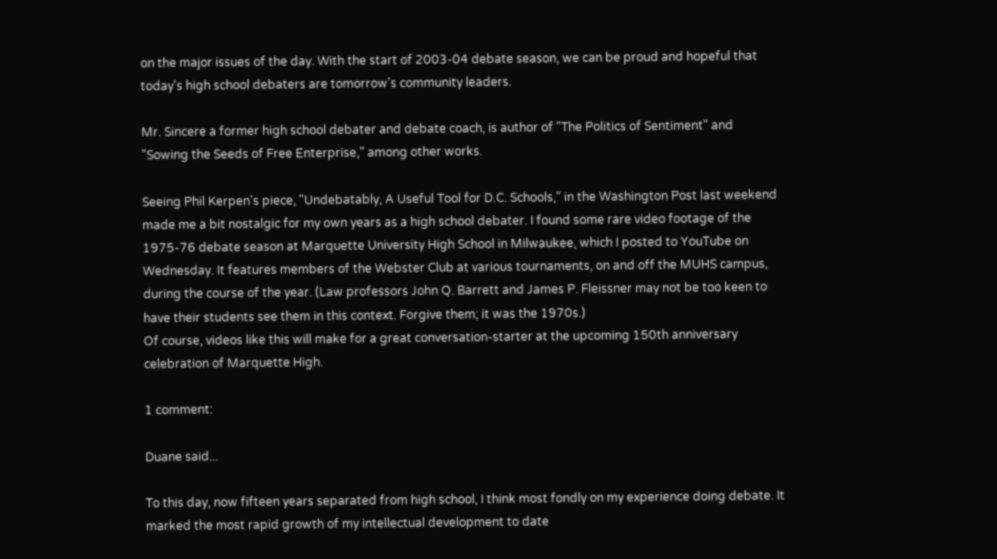on the major issues of the day. With the start of 2003-04 debate season, we can be proud and hopeful that today's high school debaters are tomorrow's community leaders.

Mr. Sincere a former high school debater and debate coach, is author of "The Politics of Sentiment" and "Sowing the Seeds of Free Enterprise," among other works.

Seeing Phil Kerpen's piece, "Undebatably, A Useful Tool for D.C. Schools," in the Washington Post last weekend made me a bit nostalgic for my own years as a high school debater. I found some rare video footage of the 1975-76 debate season at Marquette University High School in Milwaukee, which I posted to YouTube on Wednesday. It features members of the Webster Club at various tournaments, on and off the MUHS campus, during the course of the year. (Law professors John Q. Barrett and James P. Fleissner may not be too keen to have their students see them in this context. Forgive them; it was the 1970s.)
Of course, videos like this will make for a great conversation-starter at the upcoming 150th anniversary celebration of Marquette High.

1 comment:

Duane said...

To this day, now fifteen years separated from high school, I think most fondly on my experience doing debate. It marked the most rapid growth of my intellectual development to date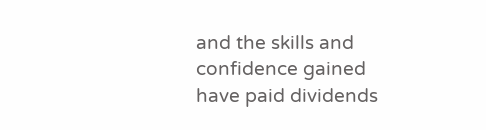and the skills and confidence gained have paid dividends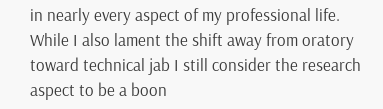in nearly every aspect of my professional life. While I also lament the shift away from oratory toward technical jab I still consider the research aspect to be a boon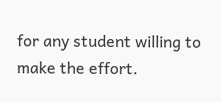for any student willing to make the effort.